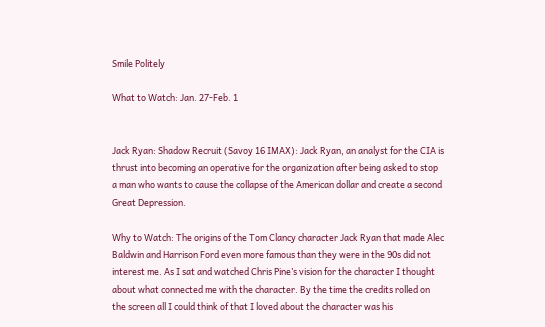Smile Politely

What to Watch: Jan. 27-Feb. 1


Jack Ryan: Shadow Recruit (Savoy 16 IMAX): Jack Ryan, an analyst for the CIA is thrust into becoming an operative for the organization after being asked to stop a man who wants to cause the collapse of the American dollar and create a second Great Depression.

Why to Watch: The origins of the Tom Clancy character Jack Ryan that made Alec Baldwin and Harrison Ford even more famous than they were in the 90s did not interest me. As I sat and watched Chris Pine’s vision for the character I thought about what connected me with the character. By the time the credits rolled on the screen all I could think of that I loved about the character was his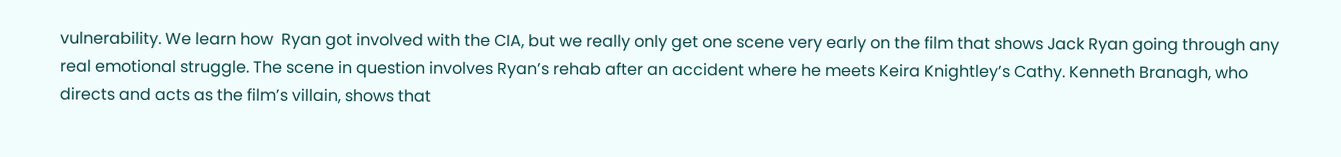vulnerability. We learn how  Ryan got involved with the CIA, but we really only get one scene very early on the film that shows Jack Ryan going through any real emotional struggle. The scene in question involves Ryan’s rehab after an accident where he meets Keira Knightley’s Cathy. Kenneth Branagh, who directs and acts as the film’s villain, shows that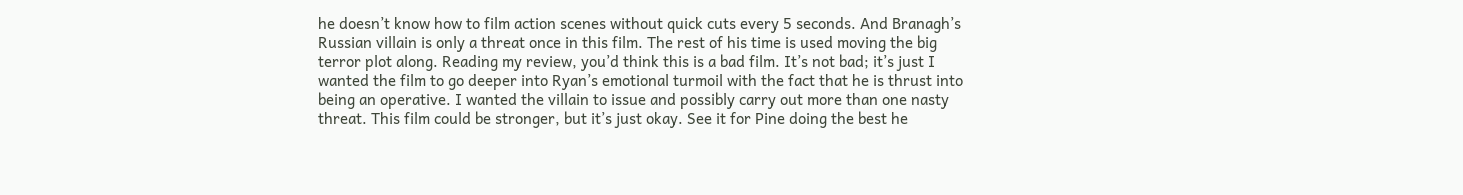he doesn’t know how to film action scenes without quick cuts every 5 seconds. And Branagh’s Russian villain is only a threat once in this film. The rest of his time is used moving the big terror plot along. Reading my review, you’d think this is a bad film. It’s not bad; it’s just I wanted the film to go deeper into Ryan’s emotional turmoil with the fact that he is thrust into being an operative. I wanted the villain to issue and possibly carry out more than one nasty threat. This film could be stronger, but it’s just okay. See it for Pine doing the best he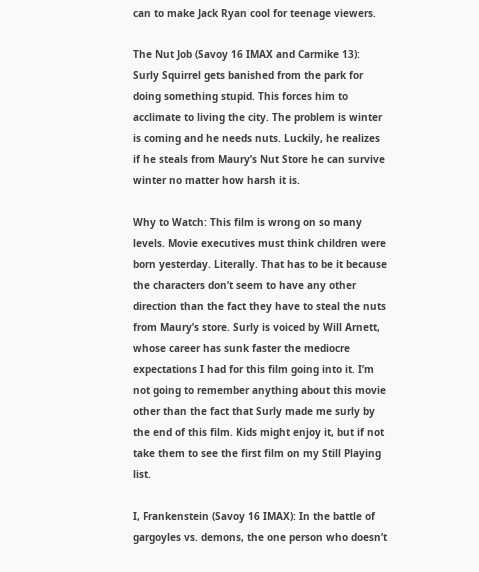can to make Jack Ryan cool for teenage viewers.

The Nut Job (Savoy 16 IMAX and Carmike 13): Surly Squirrel gets banished from the park for doing something stupid. This forces him to acclimate to living the city. The problem is winter is coming and he needs nuts. Luckily, he realizes if he steals from Maury’s Nut Store he can survive winter no matter how harsh it is.

Why to Watch: This film is wrong on so many levels. Movie executives must think children were born yesterday. Literally. That has to be it because the characters don’t seem to have any other direction than the fact they have to steal the nuts from Maury’s store. Surly is voiced by Will Arnett, whose career has sunk faster the mediocre expectations I had for this film going into it. I’m not going to remember anything about this movie other than the fact that Surly made me surly by the end of this film. Kids might enjoy it, but if not take them to see the first film on my Still Playing list.

I, Frankenstein (Savoy 16 IMAX): In the battle of gargoyles vs. demons, the one person who doesn’t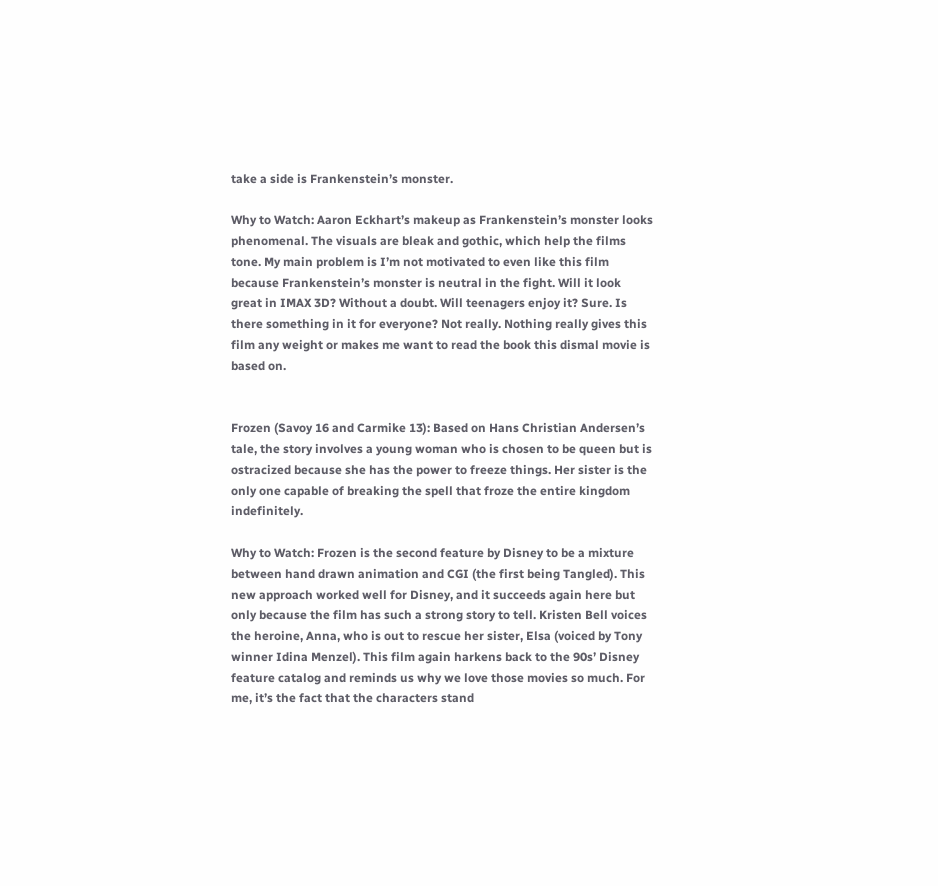take a side is Frankenstein’s monster.

Why to Watch: Aaron Eckhart’s makeup as Frankenstein’s monster looks phenomenal. The visuals are bleak and gothic, which help the films tone. My main problem is I’m not motivated to even like this film because Frankenstein’s monster is neutral in the fight. Will it look great in IMAX 3D? Without a doubt. Will teenagers enjoy it? Sure. Is there something in it for everyone? Not really. Nothing really gives this film any weight or makes me want to read the book this dismal movie is based on.


Frozen (Savoy 16 and Carmike 13): Based on Hans Christian Andersen’s tale, the story involves a young woman who is chosen to be queen but is ostracized because she has the power to freeze things. Her sister is the only one capable of breaking the spell that froze the entire kingdom indefinitely.

Why to Watch: Frozen is the second feature by Disney to be a mixture between hand drawn animation and CGI (the first being Tangled). This new approach worked well for Disney, and it succeeds again here but only because the film has such a strong story to tell. Kristen Bell voices the heroine, Anna, who is out to rescue her sister, Elsa (voiced by Tony winner Idina Menzel). This film again harkens back to the 90s’ Disney feature catalog and reminds us why we love those movies so much. For me, it’s the fact that the characters stand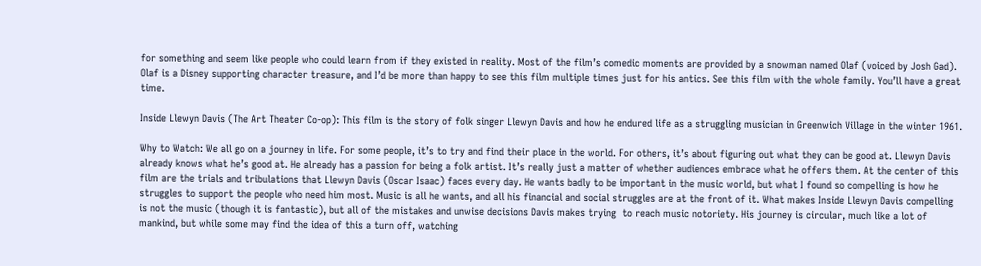for something and seem like people who could learn from if they existed in reality. Most of the film’s comedic moments are provided by a snowman named Olaf (voiced by Josh Gad). Olaf is a Disney supporting character treasure, and I’d be more than happy to see this film multiple times just for his antics. See this film with the whole family. You’ll have a great time.

Inside Llewyn Davis (The Art Theater Co-op): This film is the story of folk singer Llewyn Davis and how he endured life as a struggling musician in Greenwich Village in the winter 1961.

Why to Watch: We all go on a journey in life. For some people, it’s to try and find their place in the world. For others, it’s about figuring out what they can be good at. Llewyn Davis already knows what he’s good at. He already has a passion for being a folk artist. It’s really just a matter of whether audiences embrace what he offers them. At the center of this film are the trials and tribulations that Llewyn Davis (Oscar Isaac) faces every day. He wants badly to be important in the music world, but what I found so compelling is how he struggles to support the people who need him most. Music is all he wants, and all his financial and social struggles are at the front of it. What makes Inside Llewyn Davis compelling is not the music (though it is fantastic), but all of the mistakes and unwise decisions Davis makes trying  to reach music notoriety. His journey is circular, much like a lot of mankind, but while some may find the idea of this a turn off, watching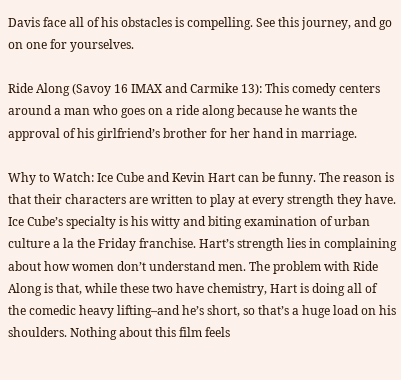Davis face all of his obstacles is compelling. See this journey, and go on one for yourselves.

Ride Along (Savoy 16 IMAX and Carmike 13): This comedy centers around a man who goes on a ride along because he wants the approval of his girlfriend’s brother for her hand in marriage.

Why to Watch: Ice Cube and Kevin Hart can be funny. The reason is that their characters are written to play at every strength they have. Ice Cube’s specialty is his witty and biting examination of urban culture a la the Friday franchise. Hart’s strength lies in complaining about how women don’t understand men. The problem with Ride Along is that, while these two have chemistry, Hart is doing all of the comedic heavy lifting–and he’s short, so that’s a huge load on his shoulders. Nothing about this film feels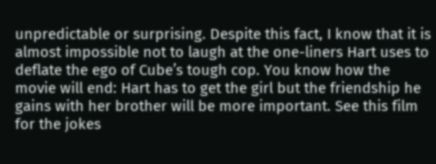unpredictable or surprising. Despite this fact, I know that it is almost impossible not to laugh at the one-liners Hart uses to deflate the ego of Cube’s tough cop. You know how the movie will end: Hart has to get the girl but the friendship he gains with her brother will be more important. See this film for the jokes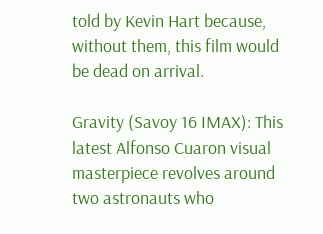told by Kevin Hart because, without them, this film would be dead on arrival.

Gravity (Savoy 16 IMAX): This latest Alfonso Cuaron visual masterpiece revolves around two astronauts who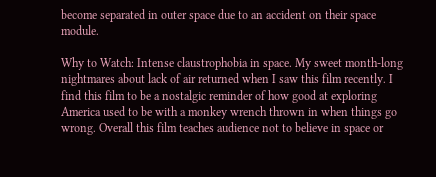become separated in outer space due to an accident on their space module.

Why to Watch: Intense claustrophobia in space. My sweet month-long nightmares about lack of air returned when I saw this film recently. I find this film to be a nostalgic reminder of how good at exploring America used to be with a monkey wrench thrown in when things go wrong. Overall this film teaches audience not to believe in space or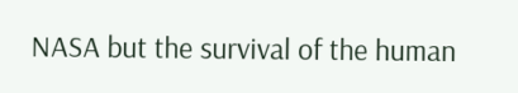NASA but the survival of the human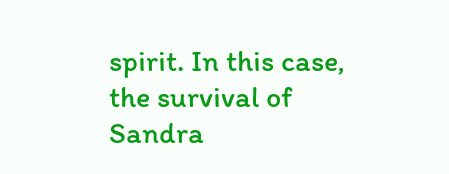spirit. In this case, the survival of Sandra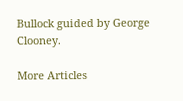Bullock guided by George Clooney.

More Articles